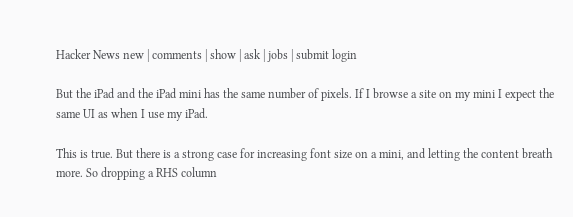Hacker News new | comments | show | ask | jobs | submit login

But the iPad and the iPad mini has the same number of pixels. If I browse a site on my mini I expect the same UI as when I use my iPad.

This is true. But there is a strong case for increasing font size on a mini, and letting the content breath more. So dropping a RHS column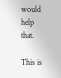would help that.

This is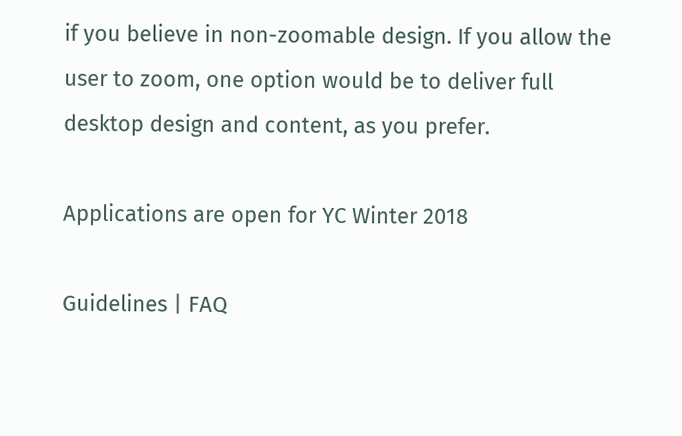if you believe in non-zoomable design. If you allow the user to zoom, one option would be to deliver full desktop design and content, as you prefer.

Applications are open for YC Winter 2018

Guidelines | FAQ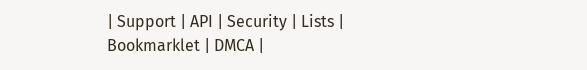| Support | API | Security | Lists | Bookmarklet | DMCA |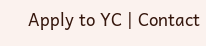Apply to YC | Contact